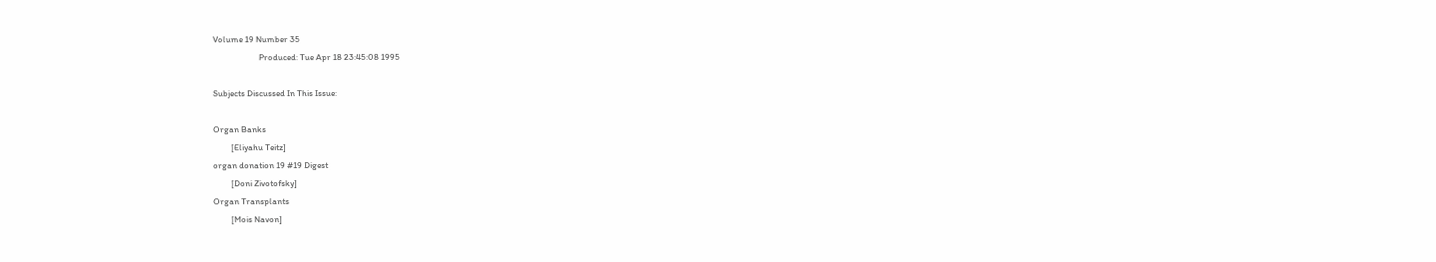Volume 19 Number 35
                       Produced: Tue Apr 18 23:45:08 1995

Subjects Discussed In This Issue:

Organ Banks
         [Eliyahu Teitz]
organ donation 19 #19 Digest
         [Doni Zivotofsky]
Organ Transplants
         [Mois Navon]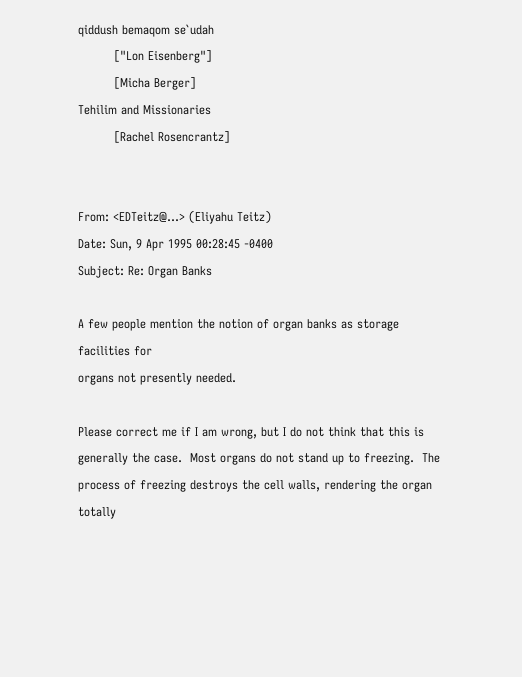qiddush bemaqom se`udah
         ["Lon Eisenberg"]
         [Micha Berger]
Tehilim and Missionaries
         [Rachel Rosencrantz]


From: <EDTeitz@...> (Eliyahu Teitz)
Date: Sun, 9 Apr 1995 00:28:45 -0400
Subject: Re: Organ Banks

A few people mention the notion of organ banks as storage facilities for
organs not presently needed.

Please correct me if I am wrong, but I do not think that this is
generally the case.  Most organs do not stand up to freezing.  The
process of freezing destroys the cell walls, rendering the organ totally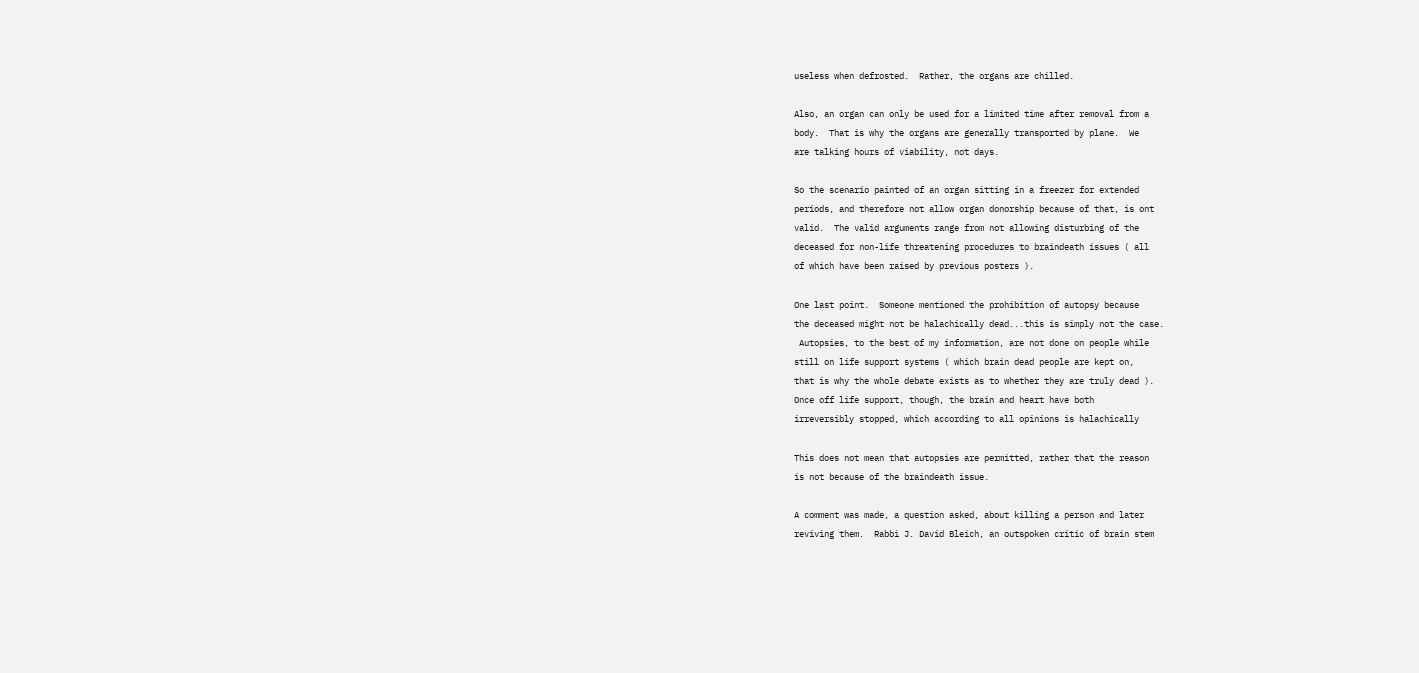useless when defrosted.  Rather, the organs are chilled.

Also, an organ can only be used for a limited time after removal from a
body.  That is why the organs are generally transported by plane.  We
are talking hours of viability, not days.

So the scenario painted of an organ sitting in a freezer for extended
periods, and therefore not allow organ donorship because of that, is ont
valid.  The valid arguments range from not allowing disturbing of the
deceased for non-life threatening procedures to braindeath issues ( all
of which have been raised by previous posters ).

One last point.  Someone mentioned the prohibition of autopsy because
the deceased might not be halachically dead...this is simply not the case.
 Autopsies, to the best of my information, are not done on people while
still on life support systems ( which brain dead people are kept on,
that is why the whole debate exists as to whether they are truly dead ).
Once off life support, though, the brain and heart have both
irreversibly stopped, which according to all opinions is halachically

This does not mean that autopsies are permitted, rather that the reason
is not because of the braindeath issue.

A comment was made, a question asked, about killing a person and later
reviving them.  Rabbi J. David Bleich, an outspoken critic of brain stem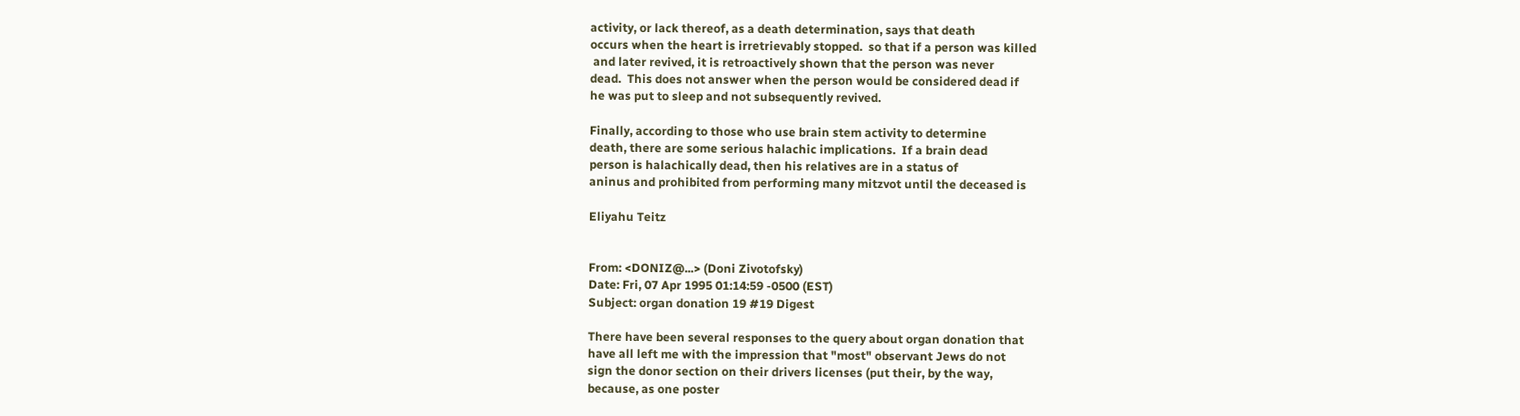activity, or lack thereof, as a death determination, says that death
occurs when the heart is irretrievably stopped.  so that if a person was killed
 and later revived, it is retroactively shown that the person was never
dead.  This does not answer when the person would be considered dead if
he was put to sleep and not subsequently revived.

Finally, according to those who use brain stem activity to determine
death, there are some serious halachic implications.  If a brain dead
person is halachically dead, then his relatives are in a status of
aninus and prohibited from performing many mitzvot until the deceased is

Eliyahu Teitz


From: <DONIZ@...> (Doni Zivotofsky)
Date: Fri, 07 Apr 1995 01:14:59 -0500 (EST)
Subject: organ donation 19 #19 Digest

There have been several responses to the query about organ donation that
have all left me with the impression that "most" observant Jews do not
sign the donor section on their drivers licenses (put their, by the way,
because, as one poster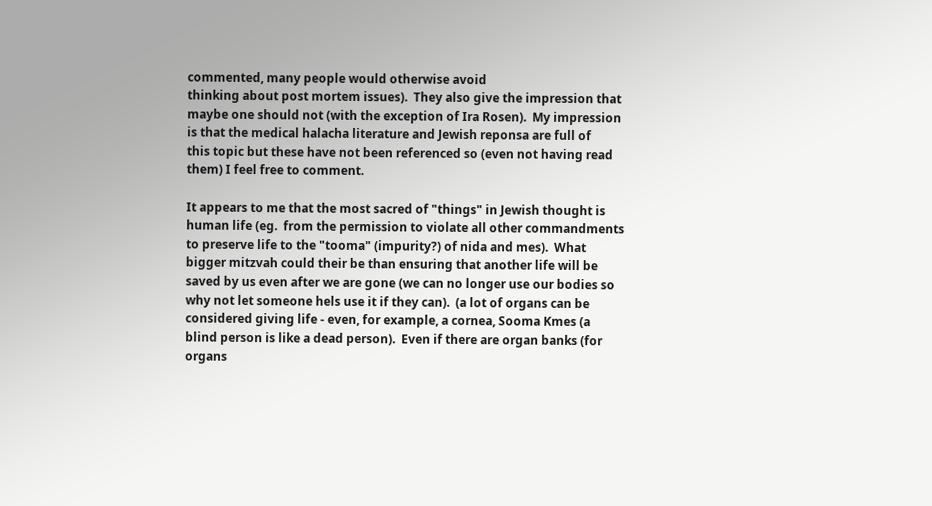commented, many people would otherwise avoid
thinking about post mortem issues).  They also give the impression that
maybe one should not (with the exception of Ira Rosen).  My impression
is that the medical halacha literature and Jewish reponsa are full of
this topic but these have not been referenced so (even not having read
them) I feel free to comment.

It appears to me that the most sacred of "things" in Jewish thought is
human life (eg.  from the permission to violate all other commandments
to preserve life to the "tooma" (impurity?) of nida and mes).  What
bigger mitzvah could their be than ensuring that another life will be
saved by us even after we are gone (we can no longer use our bodies so
why not let someone hels use it if they can).  (a lot of organs can be
considered giving life - even, for example, a cornea, Sooma Kmes (a
blind person is like a dead person).  Even if there are organ banks (for
organs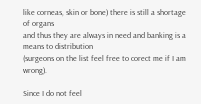like corneas, skin or bone) there is still a shortage of organs
and thus they are always in need and banking is a means to distribution
(surgeons on the list feel free to corect me if I am wrong).

Since I do not feel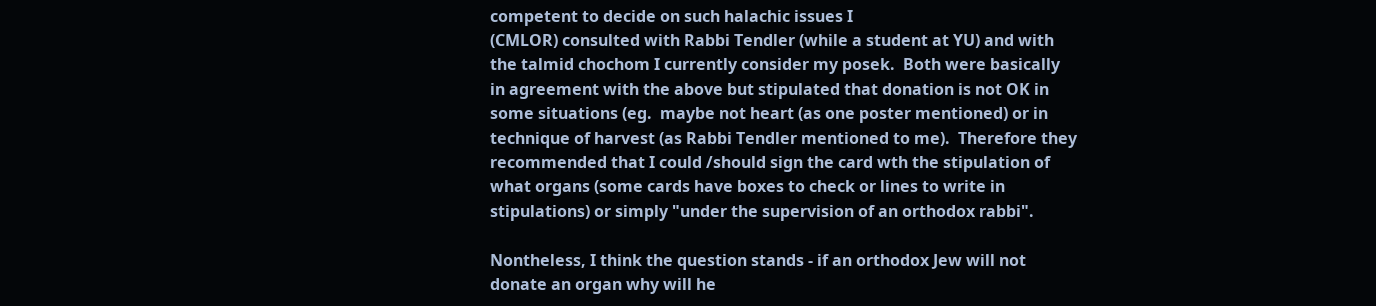competent to decide on such halachic issues I
(CMLOR) consulted with Rabbi Tendler (while a student at YU) and with
the talmid chochom I currently consider my posek.  Both were basically
in agreement with the above but stipulated that donation is not OK in
some situations (eg.  maybe not heart (as one poster mentioned) or in
technique of harvest (as Rabbi Tendler mentioned to me).  Therefore they
recommended that I could /should sign the card wth the stipulation of
what organs (some cards have boxes to check or lines to write in
stipulations) or simply "under the supervision of an orthodox rabbi".

Nontheless, I think the question stands - if an orthodox Jew will not
donate an organ why will he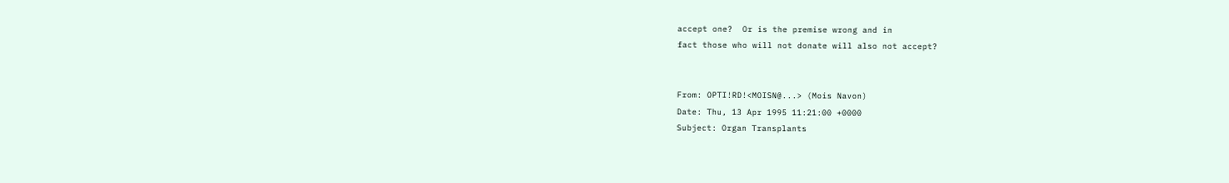accept one?  Or is the premise wrong and in
fact those who will not donate will also not accept?


From: OPTI!RD!<MOISN@...> (Mois Navon)
Date: Thu, 13 Apr 1995 11:21:00 +0000
Subject: Organ Transplants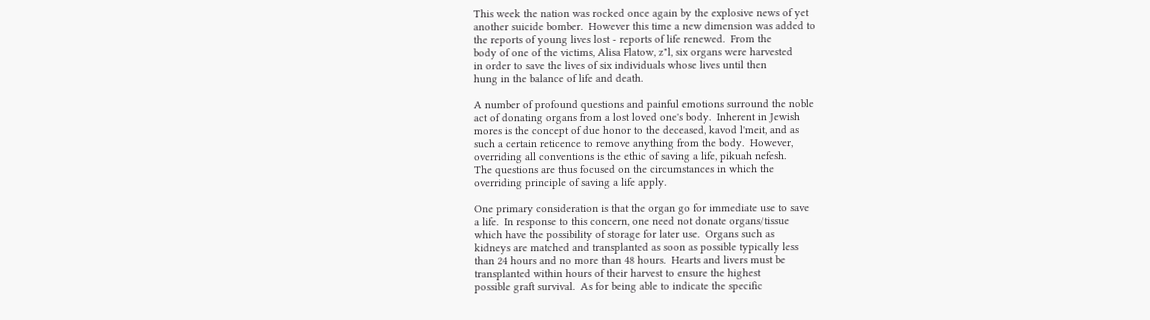This week the nation was rocked once again by the explosive news of yet
another suicide bomber.  However this time a new dimension was added to
the reports of young lives lost - reports of life renewed.  From the
body of one of the victims, Alisa Flatow, z"l, six organs were harvested
in order to save the lives of six individuals whose lives until then
hung in the balance of life and death.

A number of profound questions and painful emotions surround the noble
act of donating organs from a lost loved one's body.  Inherent in Jewish
mores is the concept of due honor to the deceased, kavod l'meit, and as
such a certain reticence to remove anything from the body.  However,
overriding all conventions is the ethic of saving a life, pikuah nefesh.
The questions are thus focused on the circumstances in which the
overriding principle of saving a life apply.

One primary consideration is that the organ go for immediate use to save
a life.  In response to this concern, one need not donate organs/tissue
which have the possibility of storage for later use.  Organs such as
kidneys are matched and transplanted as soon as possible typically less
than 24 hours and no more than 48 hours.  Hearts and livers must be
transplanted within hours of their harvest to ensure the highest
possible graft survival.  As for being able to indicate the specific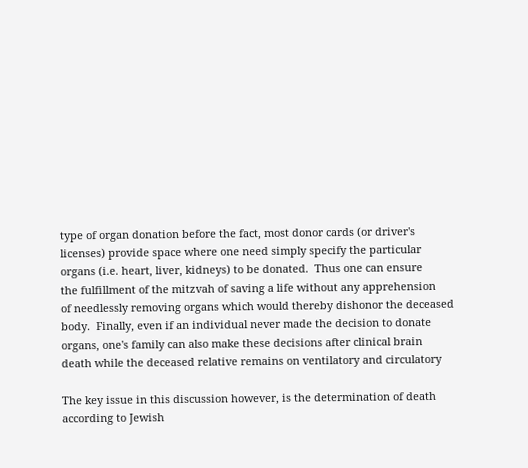type of organ donation before the fact, most donor cards (or driver's
licenses) provide space where one need simply specify the particular
organs (i.e. heart, liver, kidneys) to be donated.  Thus one can ensure
the fulfillment of the mitzvah of saving a life without any apprehension
of needlessly removing organs which would thereby dishonor the deceased
body.  Finally, even if an individual never made the decision to donate
organs, one's family can also make these decisions after clinical brain
death while the deceased relative remains on ventilatory and circulatory

The key issue in this discussion however, is the determination of death
according to Jewish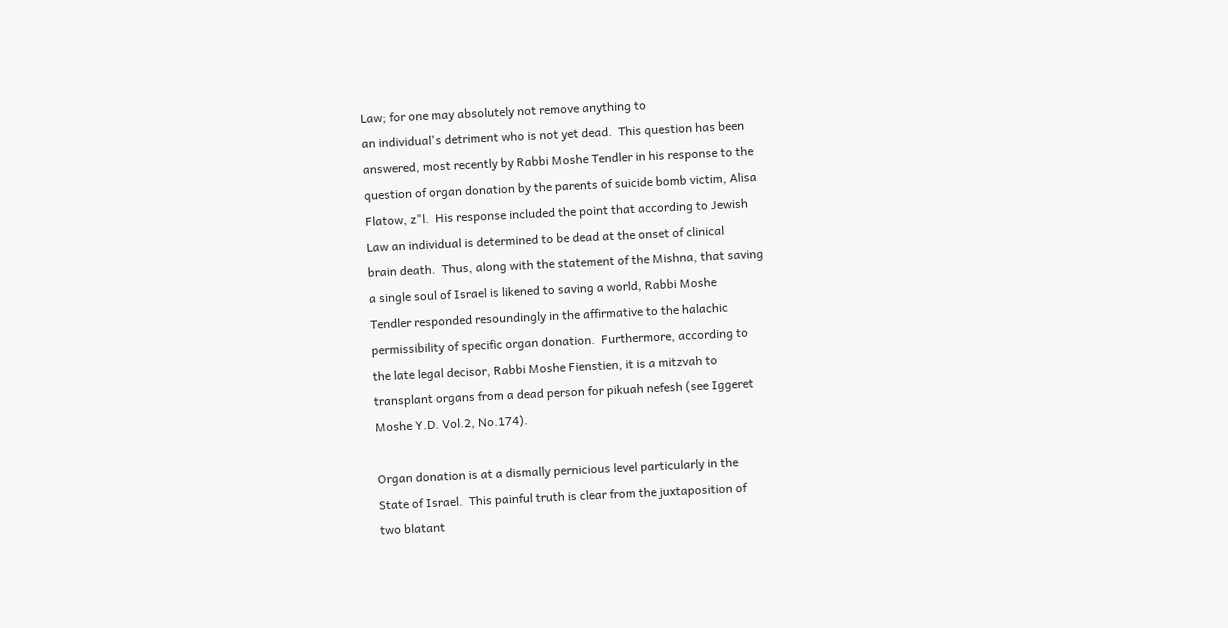Law; for one may absolutely not remove anything to
an individual's detriment who is not yet dead.  This question has been
answered, most recently by Rabbi Moshe Tendler in his response to the
question of organ donation by the parents of suicide bomb victim, Alisa
Flatow, z"l.  His response included the point that according to Jewish
Law an individual is determined to be dead at the onset of clinical
brain death.  Thus, along with the statement of the Mishna, that saving
a single soul of Israel is likened to saving a world, Rabbi Moshe
Tendler responded resoundingly in the affirmative to the halachic
permissibility of specific organ donation.  Furthermore, according to
the late legal decisor, Rabbi Moshe Fienstien, it is a mitzvah to
transplant organs from a dead person for pikuah nefesh (see Iggeret
Moshe Y.D. Vol.2, No.174).

Organ donation is at a dismally pernicious level particularly in the
State of Israel.  This painful truth is clear from the juxtaposition of
two blatant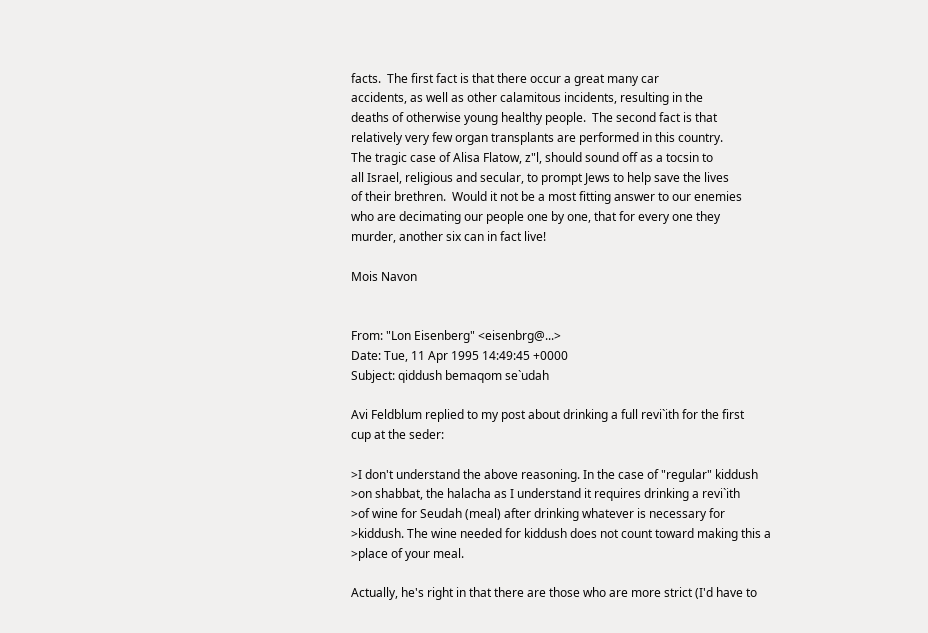facts.  The first fact is that there occur a great many car
accidents, as well as other calamitous incidents, resulting in the
deaths of otherwise young healthy people.  The second fact is that
relatively very few organ transplants are performed in this country.
The tragic case of Alisa Flatow, z"l, should sound off as a tocsin to
all Israel, religious and secular, to prompt Jews to help save the lives
of their brethren.  Would it not be a most fitting answer to our enemies
who are decimating our people one by one, that for every one they
murder, another six can in fact live!

Mois Navon


From: "Lon Eisenberg" <eisenbrg@...>
Date: Tue, 11 Apr 1995 14:49:45 +0000
Subject: qiddush bemaqom se`udah

Avi Feldblum replied to my post about drinking a full revi`ith for the first
cup at the seder:

>I don't understand the above reasoning. In the case of "regular" kiddush
>on shabbat, the halacha as I understand it requires drinking a revi`ith
>of wine for Seudah (meal) after drinking whatever is necessary for
>kiddush. The wine needed for kiddush does not count toward making this a
>place of your meal.

Actually, he's right in that there are those who are more strict (I'd have to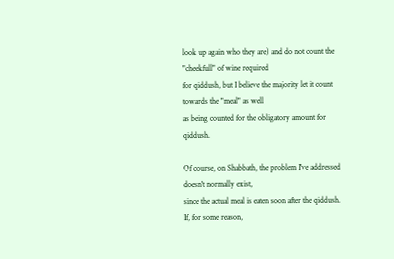look up again who they are) and do not count the "cheekfull" of wine required
for qiddush, but I believe the majority let it count towards the "meal" as well
as being counted for the obligatory amount for qiddush.

Of course, on Shabbath, the problem I've addressed doesn't normally exist,
since the actual meal is eaten soon after the qiddush.  If, for some reason,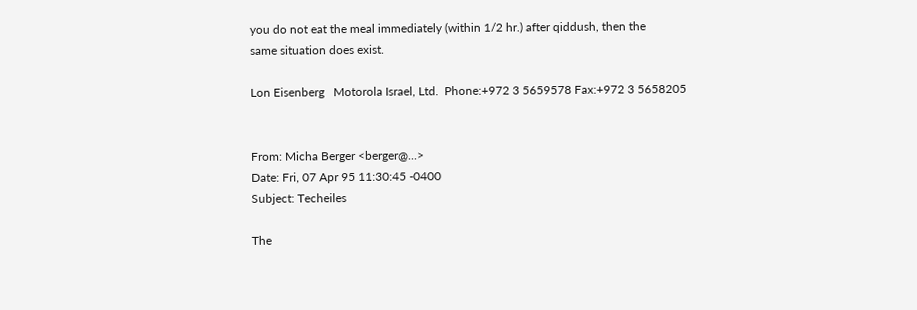you do not eat the meal immediately (within 1/2 hr.) after qiddush, then the
same situation does exist.

Lon Eisenberg   Motorola Israel, Ltd.  Phone:+972 3 5659578 Fax:+972 3 5658205


From: Micha Berger <berger@...>
Date: Fri, 07 Apr 95 11:30:45 -0400
Subject: Techeiles

The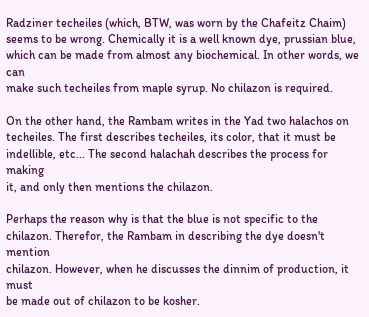Radziner techeiles (which, BTW, was worn by the Chafeitz Chaim)
seems to be wrong. Chemically it is a well known dye, prussian blue,
which can be made from almost any biochemical. In other words, we can
make such techeiles from maple syrup. No chilazon is required.

On the other hand, the Rambam writes in the Yad two halachos on
techeiles. The first describes techeiles, its color, that it must be
indellible, etc... The second halachah describes the process for making
it, and only then mentions the chilazon.

Perhaps the reason why is that the blue is not specific to the
chilazon. Therefor, the Rambam in describing the dye doesn't mention
chilazon. However, when he discusses the dinnim of production, it must
be made out of chilazon to be kosher.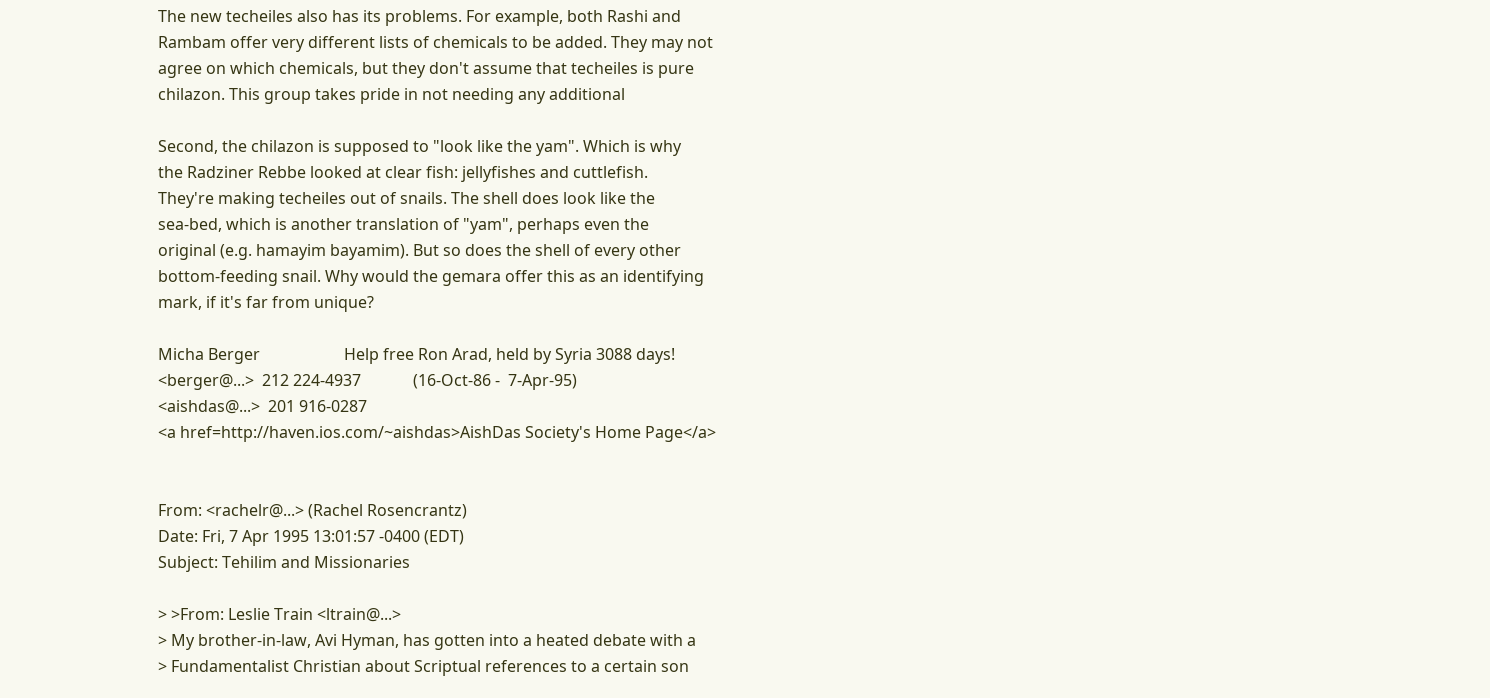The new techeiles also has its problems. For example, both Rashi and
Rambam offer very different lists of chemicals to be added. They may not
agree on which chemicals, but they don't assume that techeiles is pure
chilazon. This group takes pride in not needing any additional

Second, the chilazon is supposed to "look like the yam". Which is why
the Radziner Rebbe looked at clear fish: jellyfishes and cuttlefish.
They're making techeiles out of snails. The shell does look like the
sea-bed, which is another translation of "yam", perhaps even the
original (e.g. hamayim bayamim). But so does the shell of every other
bottom-feeding snail. Why would the gemara offer this as an identifying
mark, if it's far from unique?

Micha Berger                     Help free Ron Arad, held by Syria 3088 days!
<berger@...>  212 224-4937             (16-Oct-86 -  7-Apr-95)
<aishdas@...>  201 916-0287
<a href=http://haven.ios.com/~aishdas>AishDas Society's Home Page</a>


From: <rachelr@...> (Rachel Rosencrantz)
Date: Fri, 7 Apr 1995 13:01:57 -0400 (EDT)
Subject: Tehilim and Missionaries

> >From: Leslie Train <ltrain@...>
> My brother-in-law, Avi Hyman, has gotten into a heated debate with a
> Fundamentalist Christian about Scriptual references to a certain son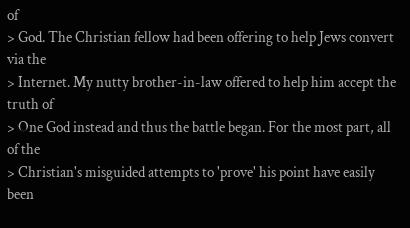of
> God. The Christian fellow had been offering to help Jews convert via the
> Internet. My nutty brother-in-law offered to help him accept the truth of
> One God instead and thus the battle began. For the most part, all of the
> Christian's misguided attempts to 'prove' his point have easily been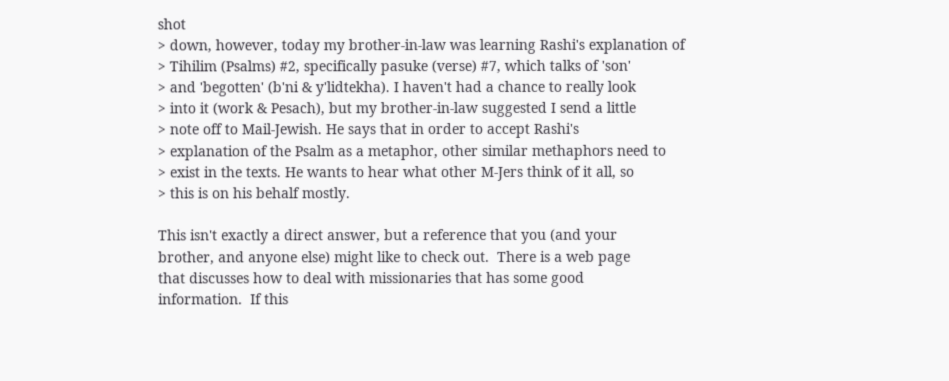shot
> down, however, today my brother-in-law was learning Rashi's explanation of
> Tihilim (Psalms) #2, specifically pasuke (verse) #7, which talks of 'son'
> and 'begotten' (b'ni & y'lidtekha). I haven't had a chance to really look
> into it (work & Pesach), but my brother-in-law suggested I send a little
> note off to Mail-Jewish. He says that in order to accept Rashi's
> explanation of the Psalm as a metaphor, other similar methaphors need to
> exist in the texts. He wants to hear what other M-Jers think of it all, so
> this is on his behalf mostly.

This isn't exactly a direct answer, but a reference that you (and your
brother, and anyone else) might like to check out.  There is a web page
that discusses how to deal with missionaries that has some good
information.  If this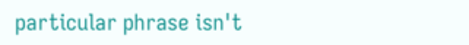particular phrase isn't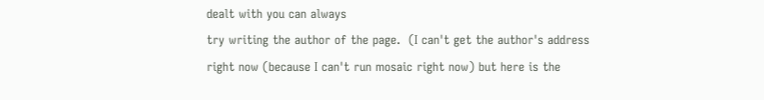dealt with you can always
try writing the author of the page.  (I can't get the author's address
right now (because I can't run mosaic right now) but here is the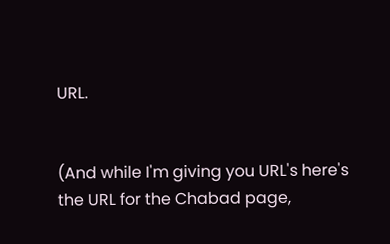URL.


(And while I'm giving you URL's here's the URL for the Chabad page,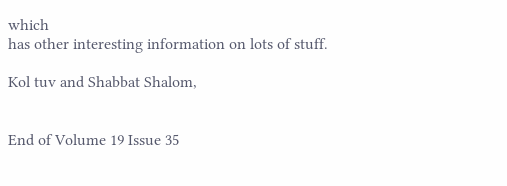which
has other interesting information on lots of stuff.

Kol tuv and Shabbat Shalom,


End of Volume 19 Issue 35